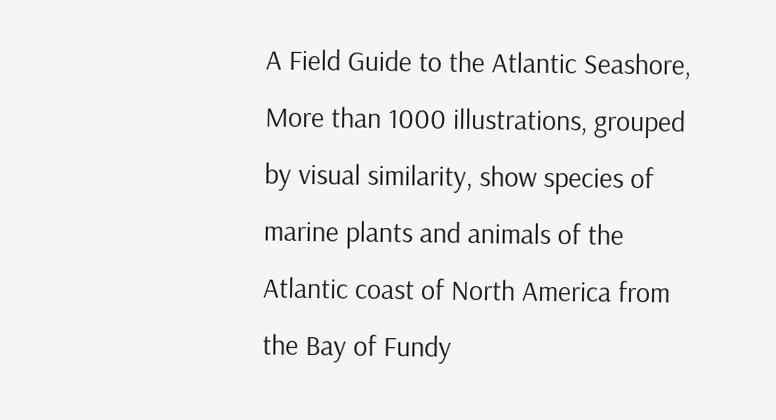A Field Guide to the Atlantic Seashore, More than 1000 illustrations, grouped by visual similarity, show species of marine plants and animals of the Atlantic coast of North America from the Bay of Fundy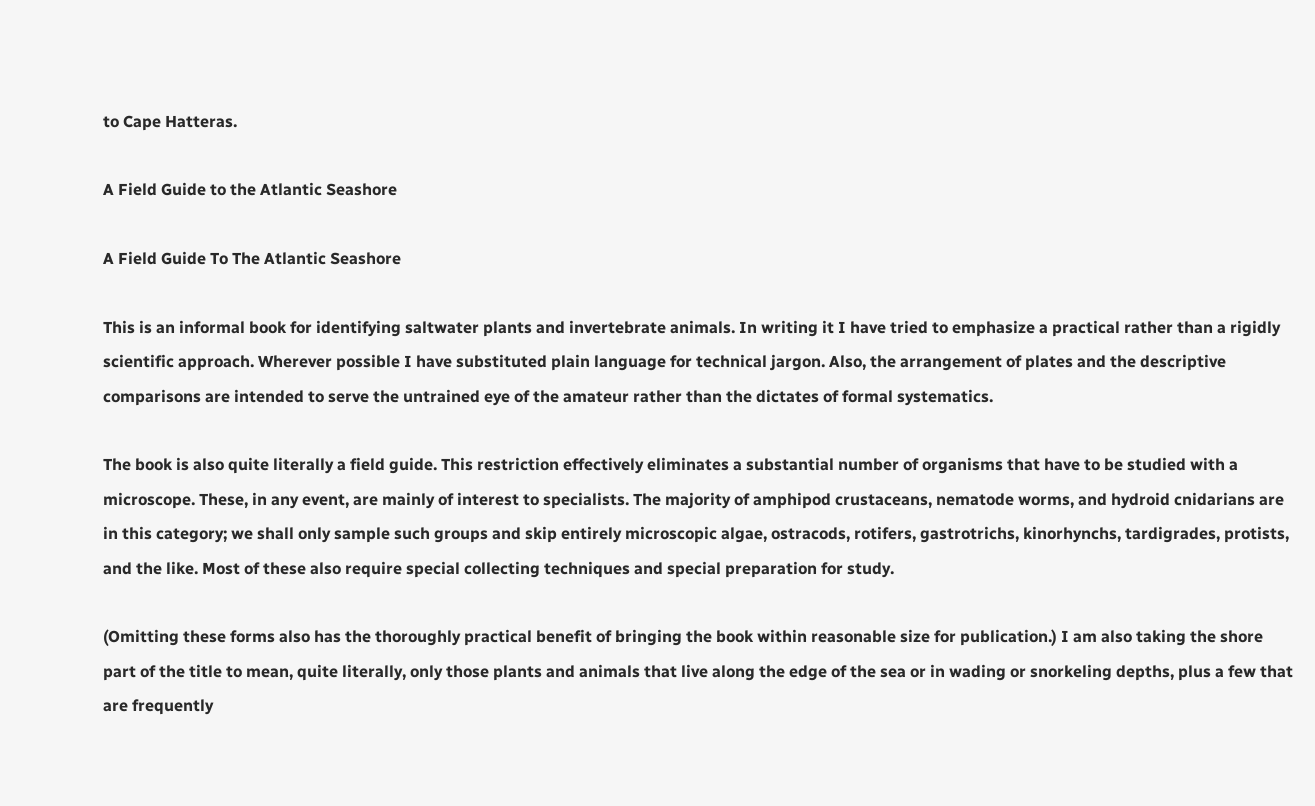to Cape Hatteras.

A Field Guide to the Atlantic Seashore

A Field Guide To The Atlantic Seashore

This is an informal book for identifying saltwater plants and invertebrate animals. In writing it I have tried to emphasize a practical rather than a rigidly scientific approach. Wherever possible I have substituted plain language for technical jargon. Also, the arrangement of plates and the descriptive comparisons are intended to serve the untrained eye of the amateur rather than the dictates of formal systematics.

The book is also quite literally a field guide. This restriction effectively eliminates a substantial number of organisms that have to be studied with a microscope. These, in any event, are mainly of interest to specialists. The majority of amphipod crustaceans, nematode worms, and hydroid cnidarians are in this category; we shall only sample such groups and skip entirely microscopic algae, ostracods, rotifers, gastrotrichs, kinorhynchs, tardigrades, protists, and the like. Most of these also require special collecting techniques and special preparation for study.

(Omitting these forms also has the thoroughly practical benefit of bringing the book within reasonable size for publication.) I am also taking the shore part of the title to mean, quite literally, only those plants and animals that live along the edge of the sea or in wading or snorkeling depths, plus a few that are frequently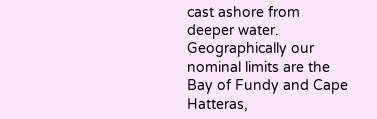cast ashore from deeper water. Geographically our nominal limits are the Bay of Fundy and Cape Hatteras,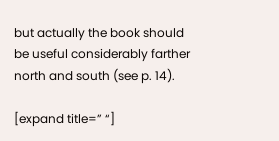but actually the book should be useful considerably farther north and south (see p. 14).

[expand title=” “]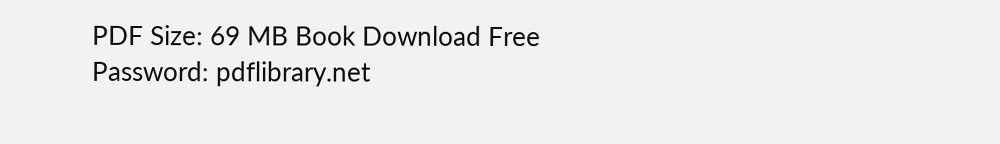PDF Size: 69 MB Book Download Free
Password: pdflibrary.net